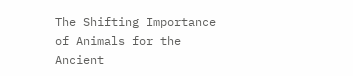The Shifting Importance of Animals for the Ancient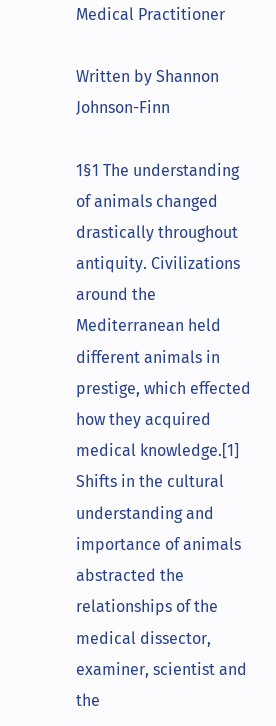Medical Practitioner

Written by Shannon Johnson-Finn

1§1 The understanding of animals changed drastically throughout antiquity. Civilizations around the Mediterranean held different animals in prestige, which effected how they acquired medical knowledge.[1] Shifts in the cultural understanding and importance of animals abstracted the relationships of the medical dissector, examiner, scientist and the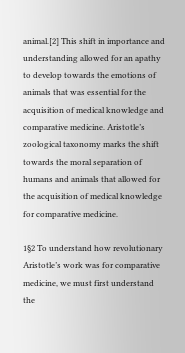animal.[2] This shift in importance and understanding allowed for an apathy to develop towards the emotions of animals that was essential for the acquisition of medical knowledge and comparative medicine. Aristotle’s zoological taxonomy marks the shift towards the moral separation of humans and animals that allowed for the acquisition of medical knowledge for comparative medicine.

1§2 To understand how revolutionary Aristotle’s work was for comparative medicine, we must first understand the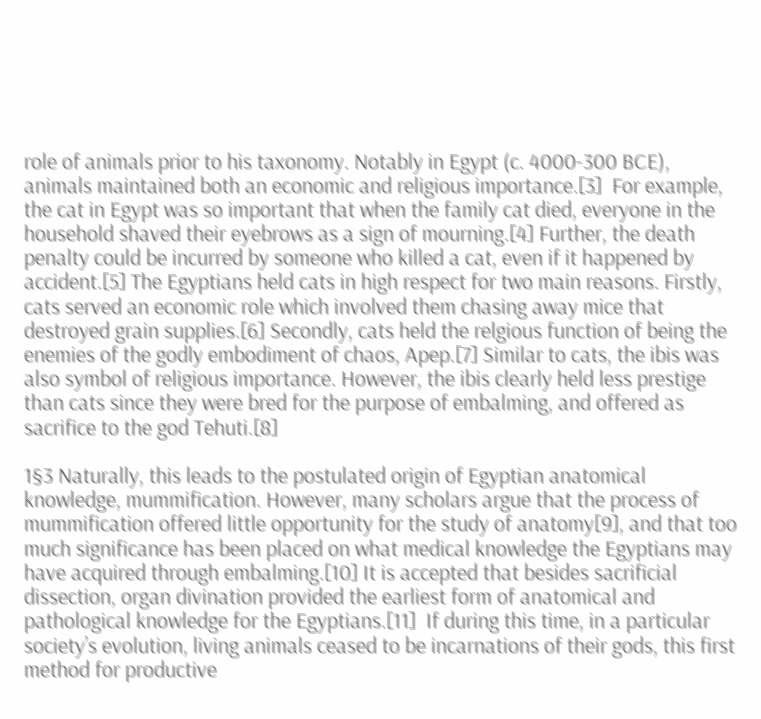role of animals prior to his taxonomy. Notably in Egypt (c. 4000-300 BCE), animals maintained both an economic and religious importance.[3]  For example, the cat in Egypt was so important that when the family cat died, everyone in the household shaved their eyebrows as a sign of mourning.[4] Further, the death penalty could be incurred by someone who killed a cat, even if it happened by accident.[5] The Egyptians held cats in high respect for two main reasons. Firstly, cats served an economic role which involved them chasing away mice that destroyed grain supplies.[6] Secondly, cats held the relgious function of being the enemies of the godly embodiment of chaos, Apep.[7] Similar to cats, the ibis was also symbol of religious importance. However, the ibis clearly held less prestige than cats since they were bred for the purpose of embalming, and offered as sacrifice to the god Tehuti.[8]

1§3 Naturally, this leads to the postulated origin of Egyptian anatomical knowledge, mummification. However, many scholars argue that the process of mummification offered little opportunity for the study of anatomy[9], and that too much significance has been placed on what medical knowledge the Egyptians may have acquired through embalming.[10] It is accepted that besides sacrificial dissection, organ divination provided the earliest form of anatomical and pathological knowledge for the Egyptians.[11]  If during this time, in a particular society’s evolution, living animals ceased to be incarnations of their gods, this first method for productive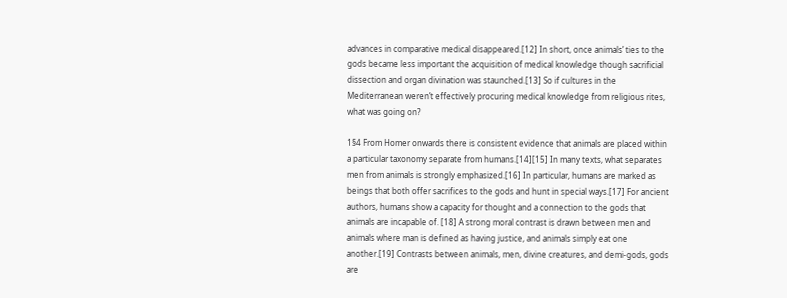advances in comparative medical disappeared.[12] In short, once animals’ ties to the gods became less important the acquisition of medical knowledge though sacrificial dissection and organ divination was staunched.[13] So if cultures in the Mediterranean weren’t effectively procuring medical knowledge from religious rites, what was going on?

1§4 From Homer onwards there is consistent evidence that animals are placed within a particular taxonomy separate from humans.[14][15] In many texts, what separates men from animals is strongly emphasized.[16] In particular, humans are marked as beings that both offer sacrifices to the gods and hunt in special ways.[17] For ancient authors, humans show a capacity for thought and a connection to the gods that animals are incapable of. [18] A strong moral contrast is drawn between men and animals where man is defined as having justice, and animals simply eat one another.[19] Contrasts between animals, men, divine creatures, and demi-gods, gods are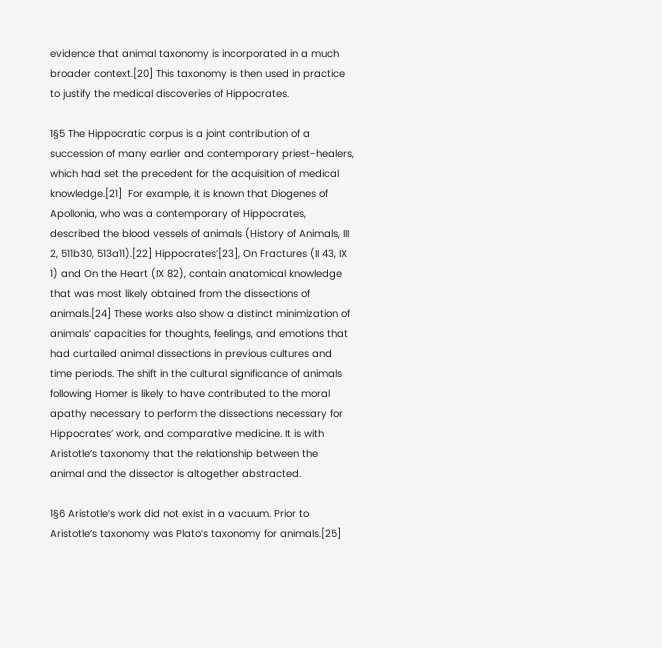evidence that animal taxonomy is incorporated in a much broader context.[20] This taxonomy is then used in practice to justify the medical discoveries of Hippocrates.

1§5 The Hippocratic corpus is a joint contribution of a succession of many earlier and contemporary priest-healers, which had set the precedent for the acquisition of medical knowledge.[21]  For example, it is known that Diogenes of Apollonia, who was a contemporary of Hippocrates, described the blood vessels of animals (History of Animals, III 2, 511b30, 513a11).[22] Hippocrates’[23], On Fractures (II 43, IX 1) and On the Heart (IX 82), contain anatomical knowledge that was most likely obtained from the dissections of animals.[24] These works also show a distinct minimization of animals’ capacities for thoughts, feelings, and emotions that had curtailed animal dissections in previous cultures and time periods. The shift in the cultural significance of animals following Homer is likely to have contributed to the moral apathy necessary to perform the dissections necessary for Hippocrates’ work, and comparative medicine. It is with Aristotle’s taxonomy that the relationship between the animal and the dissector is altogether abstracted.

1§6 Aristotle’s work did not exist in a vacuum. Prior to Aristotle’s taxonomy was Plato’s taxonomy for animals.[25]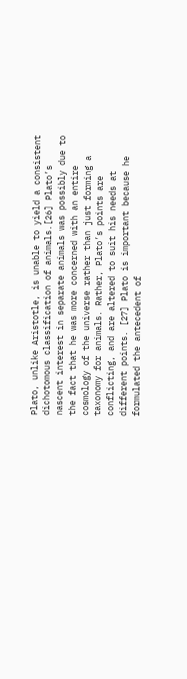Plato, unlike Aristotle, is unable to yield a consistent dichotomous classification of animals.[26] Plato’s nascent interest in separate animals was possibly due to the fact that he was more concerned with an entire cosmology of the universe rather than just forming a taxonomy for animals. Rather, Plato’s points are conflicting, and are altered to suit his needs at different points. [27] Plato is important because he formulated the antecedent of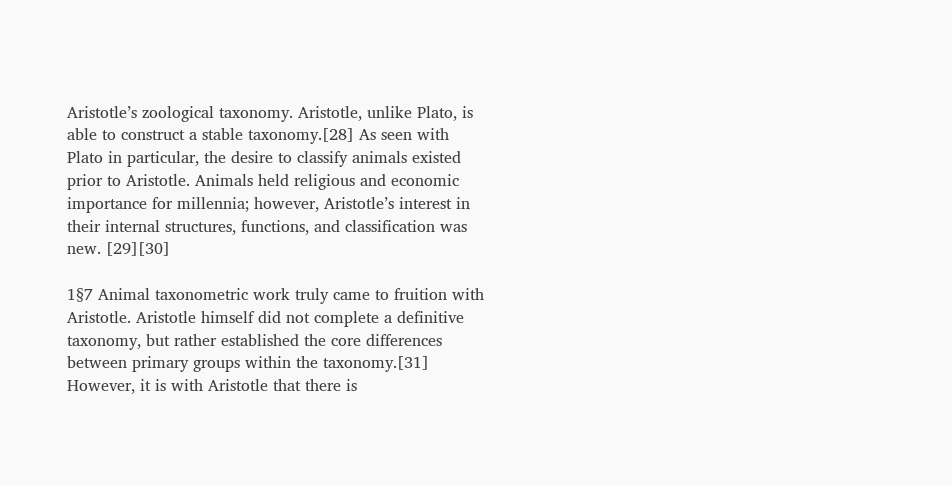Aristotle’s zoological taxonomy. Aristotle, unlike Plato, is able to construct a stable taxonomy.[28] As seen with Plato in particular, the desire to classify animals existed prior to Aristotle. Animals held religious and economic importance for millennia; however, Aristotle’s interest in their internal structures, functions, and classification was new. [29][30]

1§7 Animal taxonometric work truly came to fruition with Aristotle. Aristotle himself did not complete a definitive taxonomy, but rather established the core differences between primary groups within the taxonomy.[31] However, it is with Aristotle that there is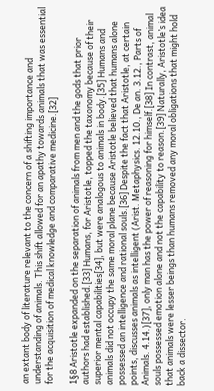an extant body of literature relevant to the concern of a shifting importance and understanding of animals. This shift allowed for an apathy towards animals that was essential for the acquisition of medical knowledge and comparative medicine.[32]

1§8 Aristotle expanded on the separation of animals from men and the gods that prior authors had established.[33] Humans, for Aristotle, topped the taxonomy because of their superior mental capabilities[34], but were analogous to animals in body.[35] Humans and animals did not occupy the same moral plane because Aristotle believed that humans alone possessed an intelligence and rational souls.[36] Despite the fact that Aristotle, at certain points, discusses animals as intelligent (Arist. Metaphysics. 12.10., De an. 3.12., Parts of Animals. 4.14.)[37], only man has the power of reasoning for himself.[38] In contrast, animal souls possessed emotion alone and not the capability to reason.[39] Naturally, Aristotle’s idea that animals were lesser beings than humans removed any moral obligations that might hold back a dissector.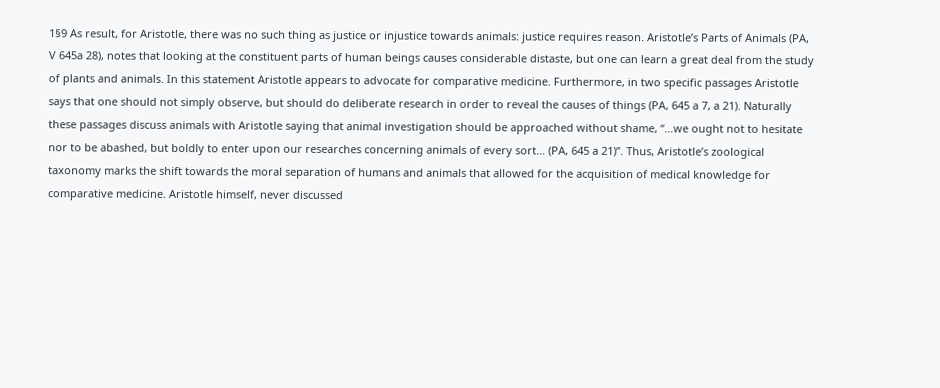1§9 As result, for Aristotle, there was no such thing as justice or injustice towards animals: justice requires reason. Aristotle’s Parts of Animals (PA, V 645a 28), notes that looking at the constituent parts of human beings causes considerable distaste, but one can learn a great deal from the study of plants and animals. In this statement Aristotle appears to advocate for comparative medicine. Furthermore, in two specific passages Aristotle says that one should not simply observe, but should do deliberate research in order to reveal the causes of things (PA, 645 a 7, a 21). Naturally these passages discuss animals with Aristotle saying that animal investigation should be approached without shame, “…we ought not to hesitate nor to be abashed, but boldly to enter upon our researches concerning animals of every sort… (PA, 645 a 21)”. Thus, Aristotle’s zoological taxonomy marks the shift towards the moral separation of humans and animals that allowed for the acquisition of medical knowledge for comparative medicine. Aristotle himself, never discussed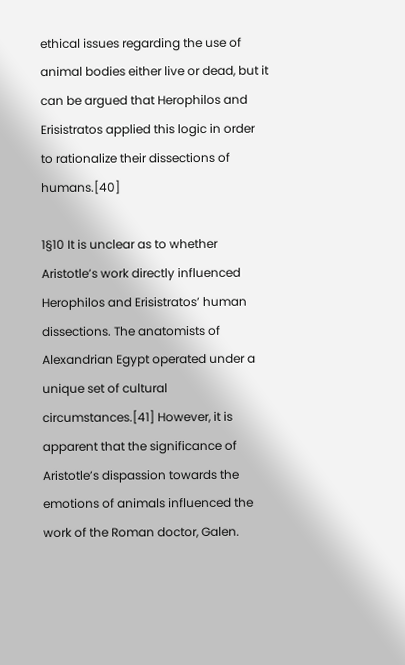ethical issues regarding the use of animal bodies either live or dead, but it can be argued that Herophilos and Erisistratos applied this logic in order to rationalize their dissections of humans.[40]

1§10 It is unclear as to whether Aristotle’s work directly influenced Herophilos and Erisistratos’ human dissections. The anatomists of Alexandrian Egypt operated under a unique set of cultural circumstances.[41] However, it is apparent that the significance of Aristotle’s dispassion towards the emotions of animals influenced the work of the Roman doctor, Galen.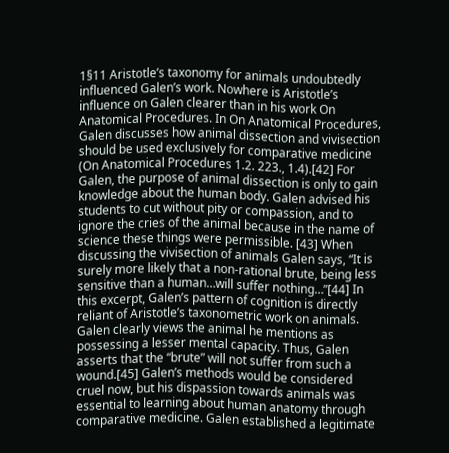1§11 Aristotle’s taxonomy for animals undoubtedly influenced Galen’s work. Nowhere is Aristotle’s influence on Galen clearer than in his work On Anatomical Procedures. In On Anatomical Procedures, Galen discusses how animal dissection and vivisection should be used exclusively for comparative medicine (On Anatomical Procedures 1.2. 223., 1.4).[42] For Galen, the purpose of animal dissection is only to gain knowledge about the human body. Galen advised his students to cut without pity or compassion, and to ignore the cries of the animal because in the name of science these things were permissible. [43] When discussing the vivisection of animals Galen says, “It is surely more likely that a non-rational brute, being less sensitive than a human…will suffer nothing…”[44] In this excerpt, Galen’s pattern of cognition is directly reliant of Aristotle’s taxonometric work on animals. Galen clearly views the animal he mentions as possessing a lesser mental capacity. Thus, Galen asserts that the “brute” will not suffer from such a wound.[45] Galen’s methods would be considered cruel now, but his dispassion towards animals was essential to learning about human anatomy through comparative medicine. Galen established a legitimate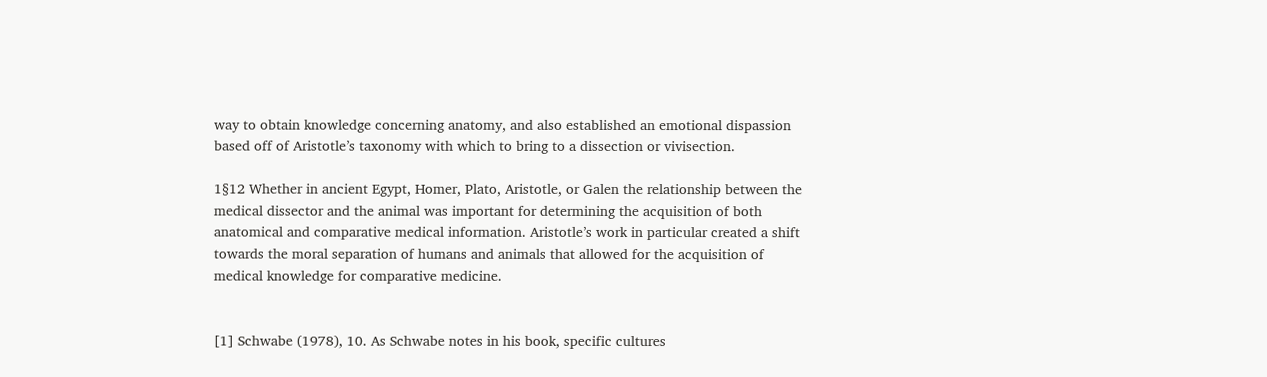way to obtain knowledge concerning anatomy, and also established an emotional dispassion based off of Aristotle’s taxonomy with which to bring to a dissection or vivisection.

1§12 Whether in ancient Egypt, Homer, Plato, Aristotle, or Galen the relationship between the medical dissector and the animal was important for determining the acquisition of both anatomical and comparative medical information. Aristotle’s work in particular created a shift towards the moral separation of humans and animals that allowed for the acquisition of medical knowledge for comparative medicine.


[1] Schwabe (1978), 10. As Schwabe notes in his book, specific cultures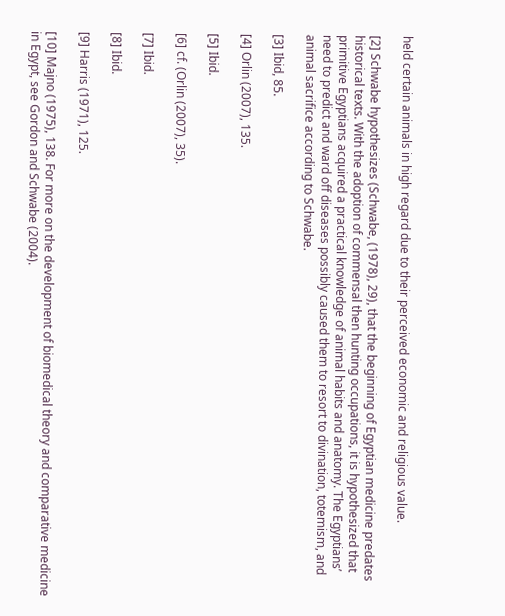held certain animals in high regard due to their perceived economic and religious value.

[2] Schwabe hypothesizes (Schwabe, (1978), 29), that the beginning of Egyptian medicine predates historical texts. With the adoption of commensal then hunting occupations, it is hypothesized that primitive Egyptians acquired a practical knowledge of animal habits and anatomy. The Egyptians’ need to predict and ward off diseases possibly caused them to resort to divination, totemism, and animal sacrifice according to Schwabe.

[3] Ibid, 85.

[4] Orlin (2007), 135.

[5] Ibid.

[6] cf. (Orlin (2007), 35).

[7] Ibid.

[8] Ibid.

[9] Harris (1971), 125.

[10] Majno (1975), 138. For more on the development of biomedical theory and comparative medicine in Egypt, see Gordon and Schwabe (2004).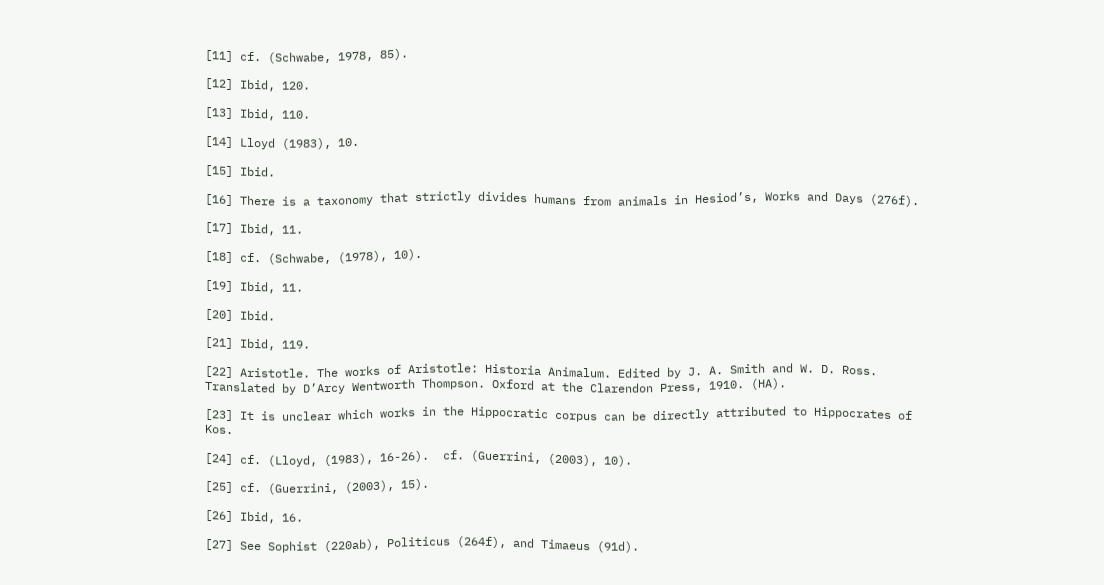[11] cf. (Schwabe, 1978, 85).

[12] Ibid, 120.

[13] Ibid, 110.

[14] Lloyd (1983), 10.

[15] Ibid.

[16] There is a taxonomy that strictly divides humans from animals in Hesiod’s, Works and Days (276f).

[17] Ibid, 11.

[18] cf. (Schwabe, (1978), 10).

[19] Ibid, 11.

[20] Ibid.

[21] Ibid, 119.

[22] Aristotle. The works of Aristotle: Historia Animalum. Edited by J. A. Smith and W. D. Ross. Translated by D’Arcy Wentworth Thompson. Oxford at the Clarendon Press, 1910. (HA).

[23] It is unclear which works in the Hippocratic corpus can be directly attributed to Hippocrates of Kos.

[24] cf. (Lloyd, (1983), 16-26).  cf. (Guerrini, (2003), 10).

[25] cf. (Guerrini, (2003), 15).

[26] Ibid, 16.

[27] See Sophist (220ab), Politicus (264f), and Timaeus (91d).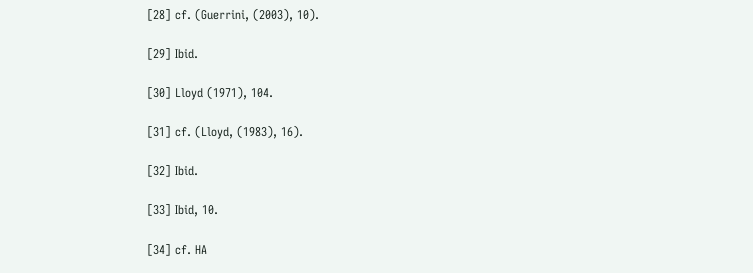[28] cf. (Guerrini, (2003), 10).

[29] Ibid.

[30] Lloyd (1971), 104.

[31] cf. (Lloyd, (1983), 16).

[32] Ibid.

[33] Ibid, 10.

[34] cf. HA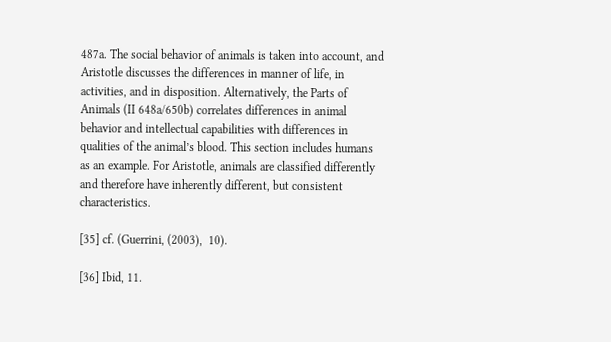487a. The social behavior of animals is taken into account, and Aristotle discusses the differences in manner of life, in activities, and in disposition. Alternatively, the Parts of Animals (II 648a/650b) correlates differences in animal behavior and intellectual capabilities with differences in qualities of the animal’s blood. This section includes humans as an example. For Aristotle, animals are classified differently and therefore have inherently different, but consistent characteristics.

[35] cf. (Guerrini, (2003),  10).

[36] Ibid, 11.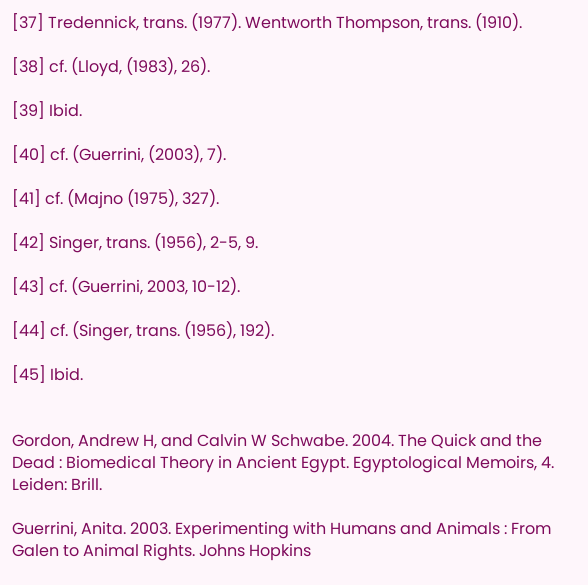[37] Tredennick, trans. (1977). Wentworth Thompson, trans. (1910).

[38] cf. (Lloyd, (1983), 26).

[39] Ibid.

[40] cf. (Guerrini, (2003), 7).

[41] cf. (Majno (1975), 327).

[42] Singer, trans. (1956), 2-5, 9.

[43] cf. (Guerrini, 2003, 10-12).

[44] cf. (Singer, trans. (1956), 192).

[45] Ibid.


Gordon, Andrew H, and Calvin W Schwabe. 2004. The Quick and the Dead : Biomedical Theory in Ancient Egypt. Egyptological Memoirs, 4. Leiden: Brill.

Guerrini, Anita. 2003. Experimenting with Humans and Animals : From Galen to Animal Rights. Johns Hopkins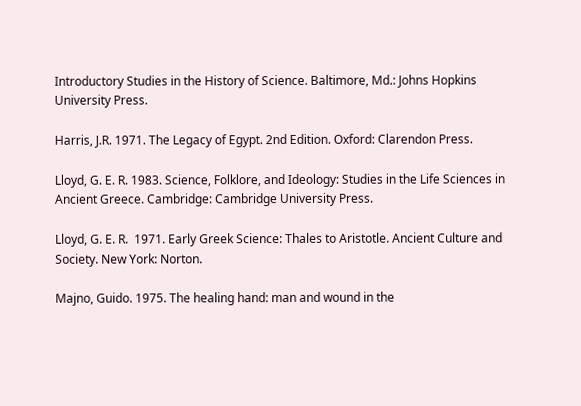Introductory Studies in the History of Science. Baltimore, Md.: Johns Hopkins University Press.

Harris, J.R. 1971. The Legacy of Egypt. 2nd Edition. Oxford: Clarendon Press.

Lloyd, G. E. R. 1983. Science, Folklore, and Ideology: Studies in the Life Sciences in Ancient Greece. Cambridge: Cambridge University Press.

Lloyd, G. E. R.  1971. Early Greek Science: Thales to Aristotle. Ancient Culture and Society. New York: Norton.

Majno, Guido. 1975. The healing hand: man and wound in the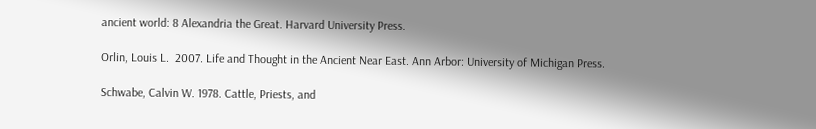ancient world: 8 Alexandria the Great. Harvard University Press.

Orlin, Louis L.  2007. Life and Thought in the Ancient Near East. Ann Arbor: University of Michigan Press.

Schwabe, Calvin W. 1978. Cattle, Priests, and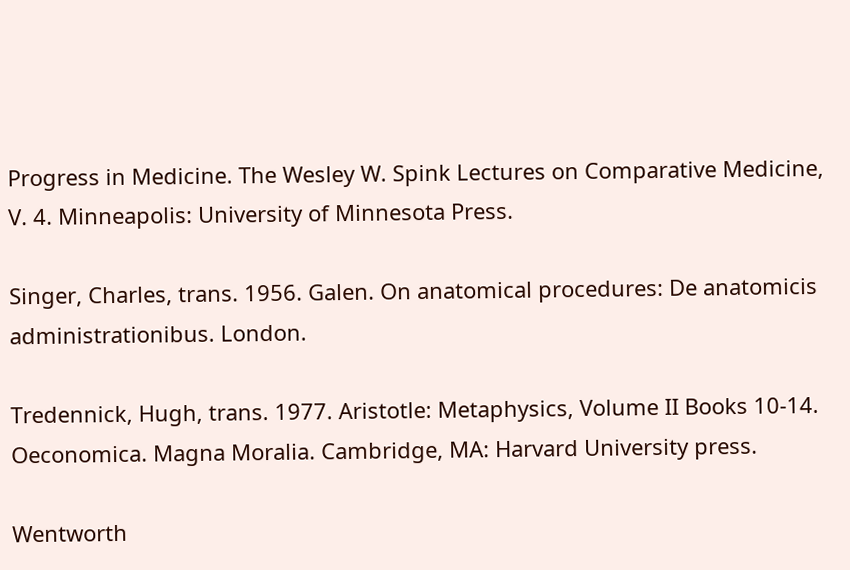Progress in Medicine. The Wesley W. Spink Lectures on Comparative Medicine, V. 4. Minneapolis: University of Minnesota Press.

Singer, Charles, trans. 1956. Galen. On anatomical procedures: De anatomicis administrationibus. London.

Tredennick, Hugh, trans. 1977. Aristotle: Metaphysics, Volume II Books 10-14. Oeconomica. Magna Moralia. Cambridge, MA: Harvard University press.

Wentworth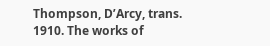Thompson, D’Arcy, trans. 1910. The works of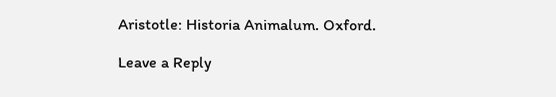Aristotle: Historia Animalum. Oxford.

Leave a Reply